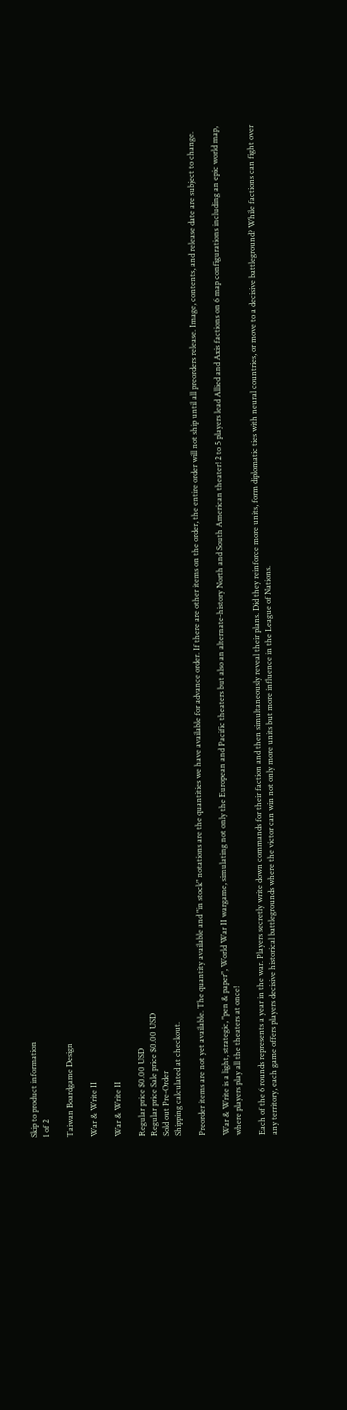Skip to product information
1 of 2

Taiwan Boardgame Design

War & Write II

War & Write II

Regular price $0.00 USD
Regular price Sale price $0.00 USD
Sold out Pre-Order
Shipping calculated at checkout.

Preorder items are not yet available. The quantity available and "in stock" notations are the quantities we have available for advance order. If there are other items on the order, the entire order will not ship until all preorders release. Image, contents, and release date are subject to change.

War & Write is a light, strategic, "pen & paper", World War II wargame, simulating not only the European and Pacific theaters but also an alternate-history North and South American theater! 2 to 5 players lead Allied and Axis factions on 6 map configurations including an epic world map, where players play all the theaters at once!

Each of the 6 rounds represents a year in the war. Players secretly write down commands for their faction and then simultaneously reveal their plans. Did they reinforce more units, form diplomatic ties with neural countries, or move to a decisive battleground? While factions can fight over any territory, each game offers players decisive historical battlegrounds where the victor can win not only more units but more influence in the League of Nations.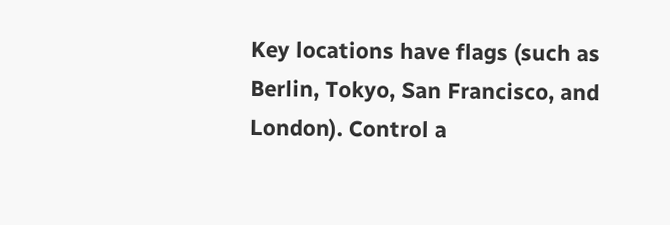Key locations have flags (such as Berlin, Tokyo, San Francisco, and London). Control a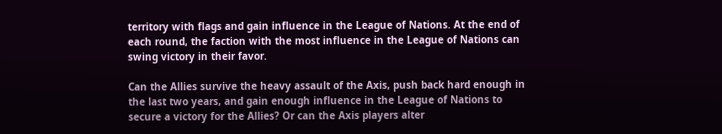territory with flags and gain influence in the League of Nations. At the end of each round, the faction with the most influence in the League of Nations can swing victory in their favor.

Can the Allies survive the heavy assault of the Axis, push back hard enough in the last two years, and gain enough influence in the League of Nations to secure a victory for the Allies? Or can the Axis players alter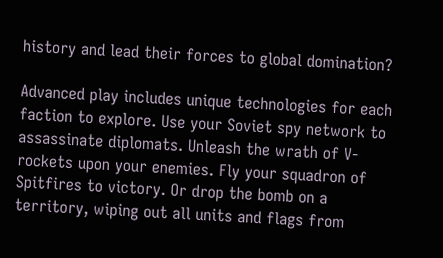history and lead their forces to global domination?

Advanced play includes unique technologies for each faction to explore. Use your Soviet spy network to assassinate diplomats. Unleash the wrath of V-rockets upon your enemies. Fly your squadron of Spitfires to victory. Or drop the bomb on a territory, wiping out all units and flags from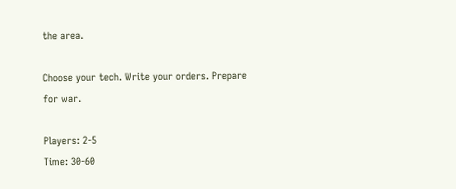the area.

Choose your tech. Write your orders. Prepare for war.

Players: 2-5
Time: 30-60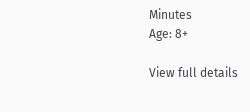Minutes
Age: 8+

View full details